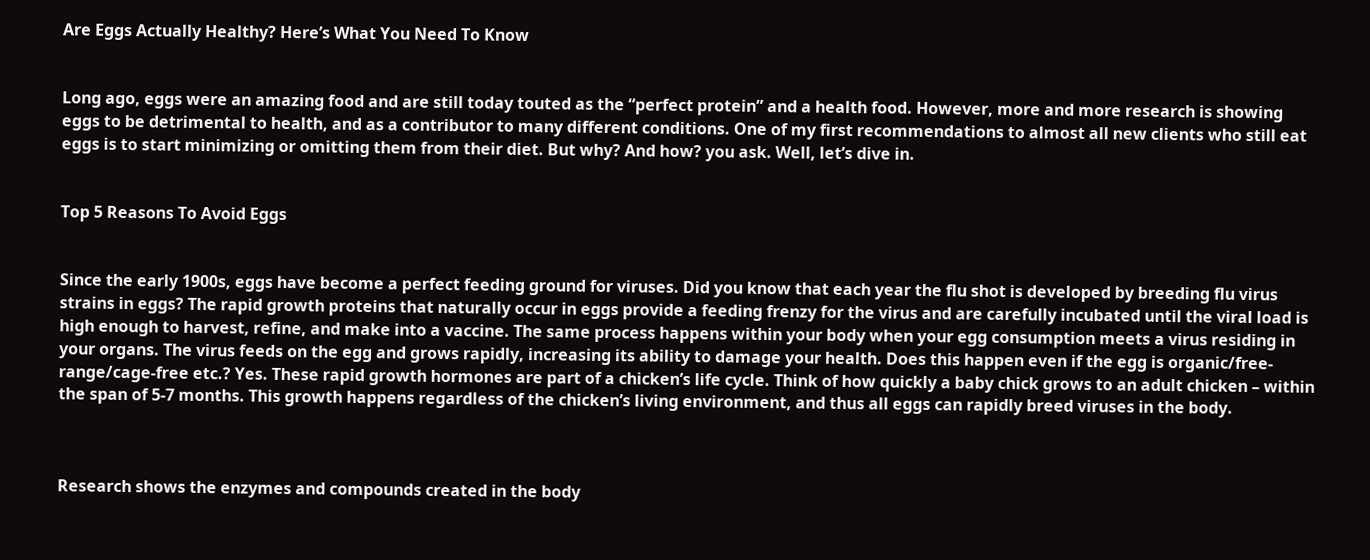Are Eggs Actually Healthy? Here’s What You Need To Know


Long ago, eggs were an amazing food and are still today touted as the “perfect protein” and a health food. However, more and more research is showing eggs to be detrimental to health, and as a contributor to many different conditions. One of my first recommendations to almost all new clients who still eat eggs is to start minimizing or omitting them from their diet. But why? And how? you ask. Well, let’s dive in.


Top 5 Reasons To Avoid Eggs


Since the early 1900s, eggs have become a perfect feeding ground for viruses. Did you know that each year the flu shot is developed by breeding flu virus strains in eggs? The rapid growth proteins that naturally occur in eggs provide a feeding frenzy for the virus and are carefully incubated until the viral load is high enough to harvest, refine, and make into a vaccine. The same process happens within your body when your egg consumption meets a virus residing in your organs. The virus feeds on the egg and grows rapidly, increasing its ability to damage your health. Does this happen even if the egg is organic/free-range/cage-free etc.? Yes. These rapid growth hormones are part of a chicken’s life cycle. Think of how quickly a baby chick grows to an adult chicken – within the span of 5-7 months. This growth happens regardless of the chicken’s living environment, and thus all eggs can rapidly breed viruses in the body.



Research shows the enzymes and compounds created in the body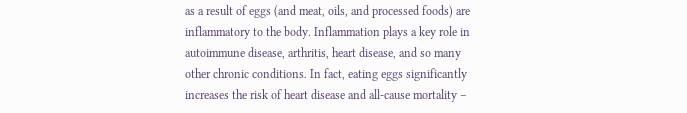as a result of eggs (and meat, oils, and processed foods) are inflammatory to the body. Inflammation plays a key role in autoimmune disease, arthritis, heart disease, and so many other chronic conditions. In fact, eating eggs significantly increases the risk of heart disease and all-cause mortality –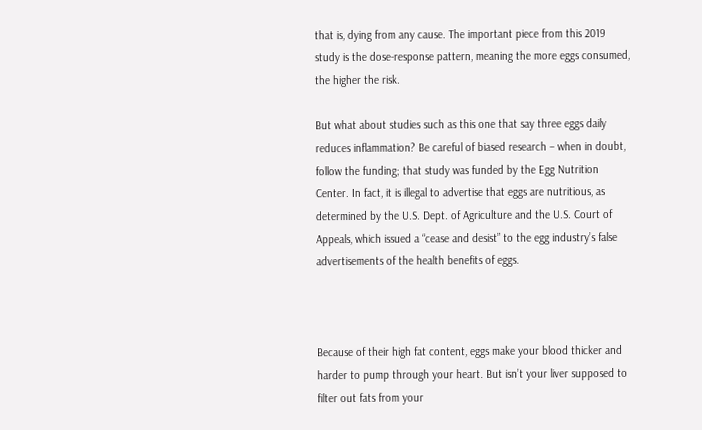that is, dying from any cause. The important piece from this 2019 study is the dose-response pattern, meaning the more eggs consumed, the higher the risk.

But what about studies such as this one that say three eggs daily reduces inflammation? Be careful of biased research – when in doubt, follow the funding; that study was funded by the Egg Nutrition Center. In fact, it is illegal to advertise that eggs are nutritious, as determined by the U.S. Dept. of Agriculture and the U.S. Court of Appeals, which issued a “cease and desist” to the egg industry’s false advertisements of the health benefits of eggs.



Because of their high fat content, eggs make your blood thicker and harder to pump through your heart. But isn’t your liver supposed to filter out fats from your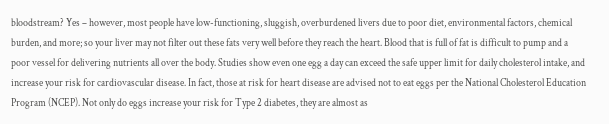bloodstream? Yes – however, most people have low-functioning, sluggish, overburdened livers due to poor diet, environmental factors, chemical burden, and more; so your liver may not filter out these fats very well before they reach the heart. Blood that is full of fat is difficult to pump and a poor vessel for delivering nutrients all over the body. Studies show even one egg a day can exceed the safe upper limit for daily cholesterol intake, and increase your risk for cardiovascular disease. In fact, those at risk for heart disease are advised not to eat eggs per the National Cholesterol Education Program (NCEP). Not only do eggs increase your risk for Type 2 diabetes, they are almost as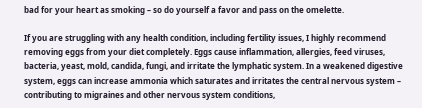bad for your heart as smoking – so do yourself a favor and pass on the omelette.

If you are struggling with any health condition, including fertility issues, I highly recommend removing eggs from your diet completely. Eggs cause inflammation, allergies, feed viruses, bacteria, yeast, mold, candida, fungi, and irritate the lymphatic system. In a weakened digestive system, eggs can increase ammonia which saturates and irritates the central nervous system – contributing to migraines and other nervous system conditions,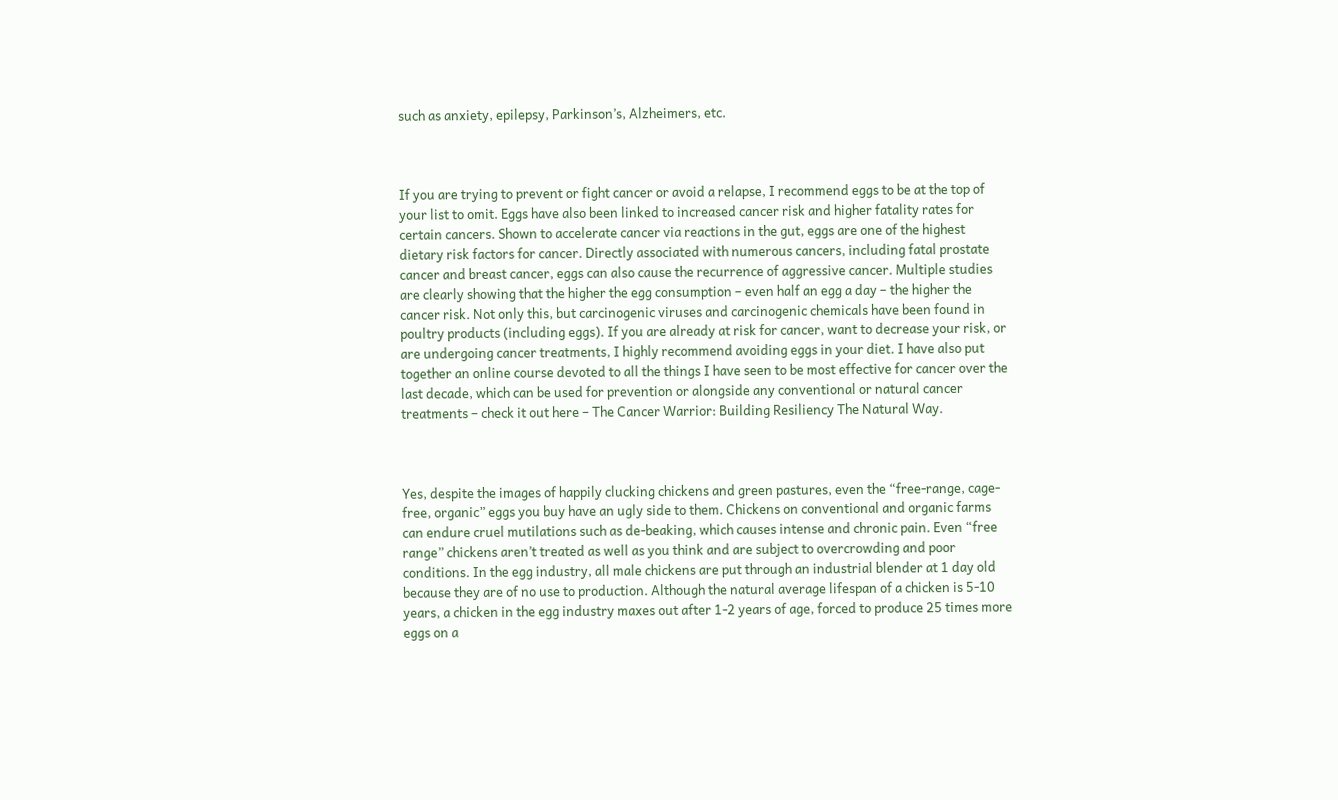such as anxiety, epilepsy, Parkinson’s, Alzheimers, etc.



If you are trying to prevent or fight cancer or avoid a relapse, I recommend eggs to be at the top of your list to omit. Eggs have also been linked to increased cancer risk and higher fatality rates for certain cancers. Shown to accelerate cancer via reactions in the gut, eggs are one of the highest dietary risk factors for cancer. Directly associated with numerous cancers, including fatal prostate cancer and breast cancer, eggs can also cause the recurrence of aggressive cancer. Multiple studies are clearly showing that the higher the egg consumption – even half an egg a day – the higher the cancer risk. Not only this, but carcinogenic viruses and carcinogenic chemicals have been found in poultry products (including eggs). If you are already at risk for cancer, want to decrease your risk, or are undergoing cancer treatments, I highly recommend avoiding eggs in your diet. I have also put together an online course devoted to all the things I have seen to be most effective for cancer over the last decade, which can be used for prevention or alongside any conventional or natural cancer treatments – check it out here – The Cancer Warrior: Building Resiliency The Natural Way.



Yes, despite the images of happily clucking chickens and green pastures, even the “free-range, cage-free, organic” eggs you buy have an ugly side to them. Chickens on conventional and organic farms can endure cruel mutilations such as de-beaking, which causes intense and chronic pain. Even “free range” chickens aren’t treated as well as you think and are subject to overcrowding and poor conditions. In the egg industry, all male chickens are put through an industrial blender at 1 day old because they are of no use to production. Although the natural average lifespan of a chicken is 5-10 years, a chicken in the egg industry maxes out after 1-2 years of age, forced to produce 25 times more eggs on a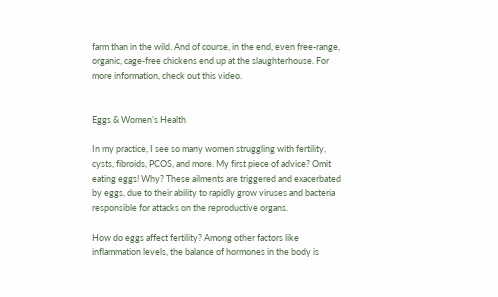farm than in the wild. And of course, in the end, even free-range, organic, cage-free chickens end up at the slaughterhouse. For more information, check out this video.


Eggs & Women’s Health

In my practice, I see so many women struggling with fertility, cysts, fibroids, PCOS, and more. My first piece of advice? Omit eating eggs! Why? These ailments are triggered and exacerbated by eggs, due to their ability to rapidly grow viruses and bacteria responsible for attacks on the reproductive organs.

How do eggs affect fertility? Among other factors like inflammation levels, the balance of hormones in the body is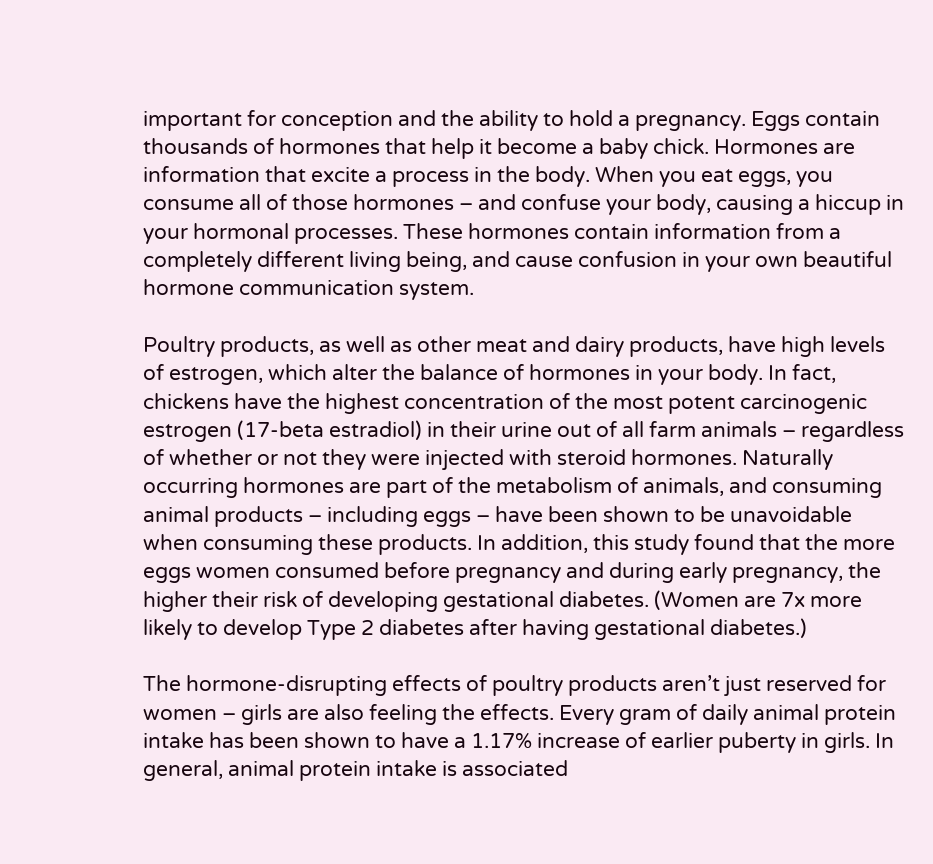important for conception and the ability to hold a pregnancy. Eggs contain thousands of hormones that help it become a baby chick. Hormones are information that excite a process in the body. When you eat eggs, you consume all of those hormones – and confuse your body, causing a hiccup in your hormonal processes. These hormones contain information from a completely different living being, and cause confusion in your own beautiful hormone communication system.

Poultry products, as well as other meat and dairy products, have high levels of estrogen, which alter the balance of hormones in your body. In fact, chickens have the highest concentration of the most potent carcinogenic estrogen (17-beta estradiol) in their urine out of all farm animals – regardless of whether or not they were injected with steroid hormones. Naturally occurring hormones are part of the metabolism of animals, and consuming animal products – including eggs – have been shown to be unavoidable when consuming these products. In addition, this study found that the more eggs women consumed before pregnancy and during early pregnancy, the higher their risk of developing gestational diabetes. (Women are 7x more likely to develop Type 2 diabetes after having gestational diabetes.)

The hormone-disrupting effects of poultry products aren’t just reserved for women – girls are also feeling the effects. Every gram of daily animal protein intake has been shown to have a 1.17% increase of earlier puberty in girls. In general, animal protein intake is associated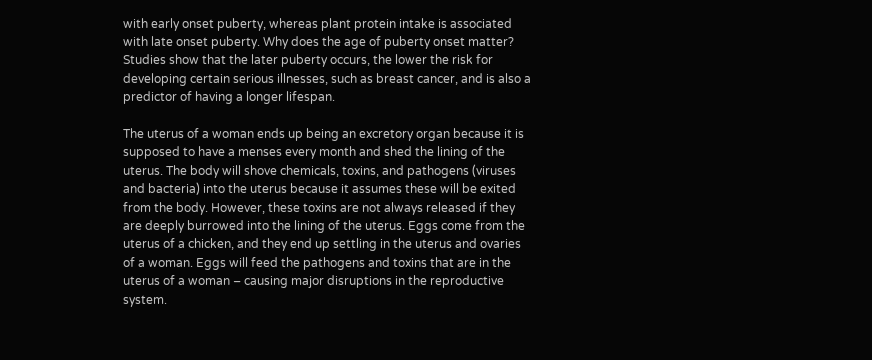with early onset puberty, whereas plant protein intake is associated with late onset puberty. Why does the age of puberty onset matter? Studies show that the later puberty occurs, the lower the risk for developing certain serious illnesses, such as breast cancer, and is also a predictor of having a longer lifespan.

The uterus of a woman ends up being an excretory organ because it is supposed to have a menses every month and shed the lining of the uterus. The body will shove chemicals, toxins, and pathogens (viruses and bacteria) into the uterus because it assumes these will be exited from the body. However, these toxins are not always released if they are deeply burrowed into the lining of the uterus. Eggs come from the uterus of a chicken, and they end up settling in the uterus and ovaries of a woman. Eggs will feed the pathogens and toxins that are in the uterus of a woman – causing major disruptions in the reproductive system.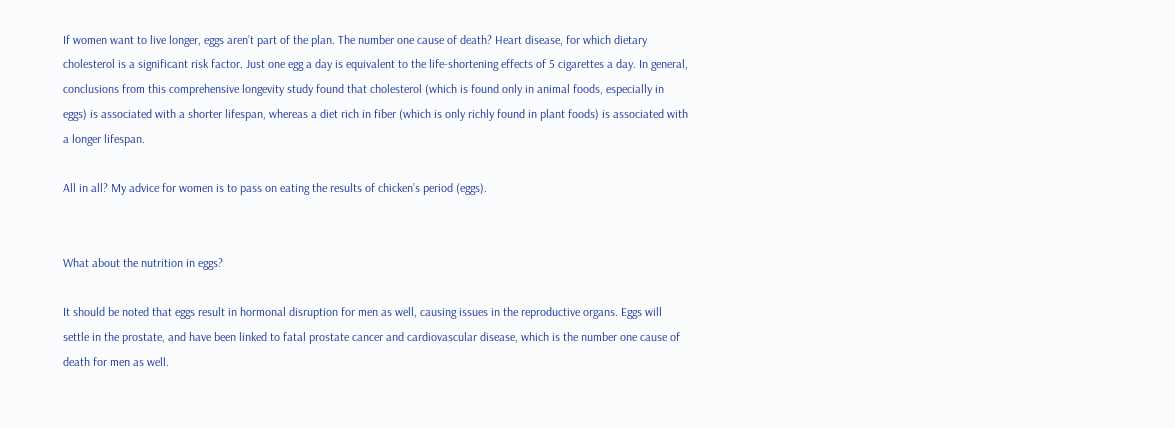If women want to live longer, eggs aren’t part of the plan. The number one cause of death? Heart disease, for which dietary cholesterol is a significant risk factor. Just one egg a day is equivalent to the life-shortening effects of 5 cigarettes a day. In general, conclusions from this comprehensive longevity study found that cholesterol (which is found only in animal foods, especially in eggs) is associated with a shorter lifespan, whereas a diet rich in fiber (which is only richly found in plant foods) is associated with a longer lifespan.

All in all? My advice for women is to pass on eating the results of chicken’s period (eggs).


What about the nutrition in eggs?

It should be noted that eggs result in hormonal disruption for men as well, causing issues in the reproductive organs. Eggs will settle in the prostate, and have been linked to fatal prostate cancer and cardiovascular disease, which is the number one cause of death for men as well.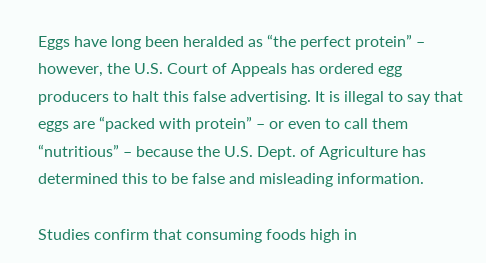Eggs have long been heralded as “the perfect protein” – however, the U.S. Court of Appeals has ordered egg producers to halt this false advertising. It is illegal to say that eggs are “packed with protein” – or even to call them “nutritious” – because the U.S. Dept. of Agriculture has determined this to be false and misleading information.

Studies confirm that consuming foods high in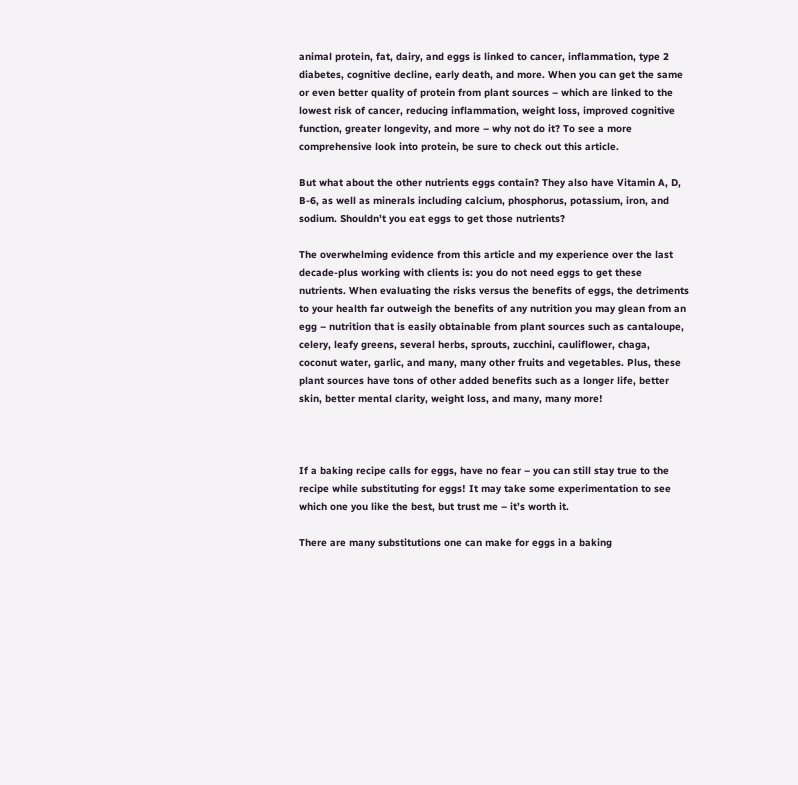animal protein, fat, dairy, and eggs is linked to cancer, inflammation, type 2 diabetes, cognitive decline, early death, and more. When you can get the same or even better quality of protein from plant sources – which are linked to the lowest risk of cancer, reducing inflammation, weight loss, improved cognitive function, greater longevity, and more – why not do it? To see a more comprehensive look into protein, be sure to check out this article.

But what about the other nutrients eggs contain? They also have Vitamin A, D, B-6, as well as minerals including calcium, phosphorus, potassium, iron, and sodium. Shouldn’t you eat eggs to get those nutrients?

The overwhelming evidence from this article and my experience over the last decade-plus working with clients is: you do not need eggs to get these nutrients. When evaluating the risks versus the benefits of eggs, the detriments to your health far outweigh the benefits of any nutrition you may glean from an egg – nutrition that is easily obtainable from plant sources such as cantaloupe, celery, leafy greens, several herbs, sprouts, zucchini, cauliflower, chaga, coconut water, garlic, and many, many other fruits and vegetables. Plus, these plant sources have tons of other added benefits such as a longer life, better skin, better mental clarity, weight loss, and many, many more!



If a baking recipe calls for eggs, have no fear – you can still stay true to the recipe while substituting for eggs! It may take some experimentation to see which one you like the best, but trust me – it’s worth it.

There are many substitutions one can make for eggs in a baking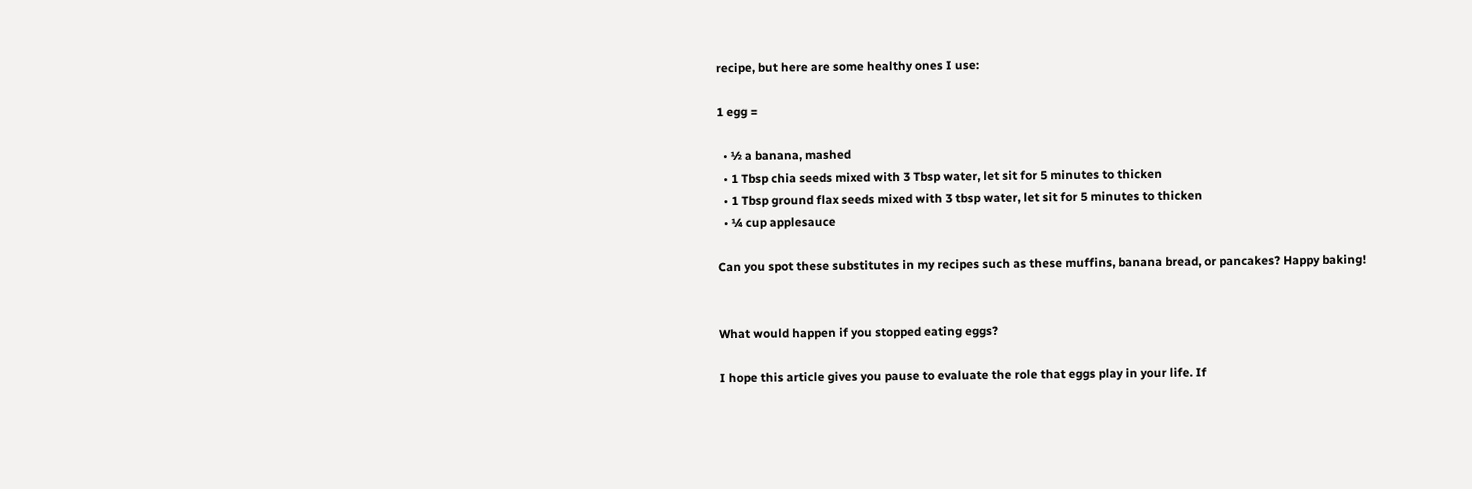recipe, but here are some healthy ones I use:

1 egg =

  • ½ a banana, mashed
  • 1 Tbsp chia seeds mixed with 3 Tbsp water, let sit for 5 minutes to thicken
  • 1 Tbsp ground flax seeds mixed with 3 tbsp water, let sit for 5 minutes to thicken
  • ¼ cup applesauce

Can you spot these substitutes in my recipes such as these muffins, banana bread, or pancakes? Happy baking!


What would happen if you stopped eating eggs?

I hope this article gives you pause to evaluate the role that eggs play in your life. If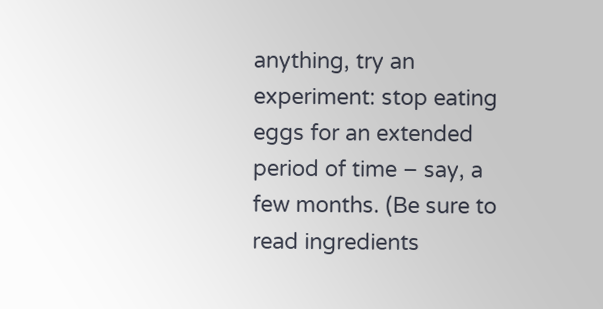anything, try an experiment: stop eating eggs for an extended period of time – say, a few months. (Be sure to read ingredients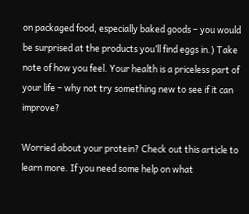on packaged food, especially baked goods – you would be surprised at the products you’ll find eggs in.) Take note of how you feel. Your health is a priceless part of your life – why not try something new to see if it can improve?

Worried about your protein? Check out this article to learn more. If you need some help on what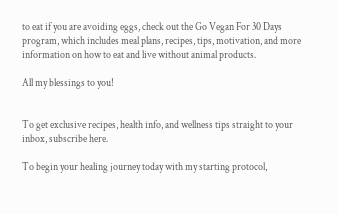to eat if you are avoiding eggs, check out the Go Vegan For 30 Days program, which includes meal plans, recipes, tips, motivation, and more information on how to eat and live without animal products.

All my blessings to you!


To get exclusive recipes, health info, and wellness tips straight to your inbox, subscribe here.

To begin your healing journey today with my starting protocol,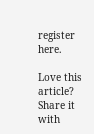register here.

Love this article? Share it with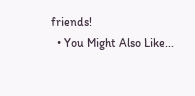friends!
  • You Might Also Like...